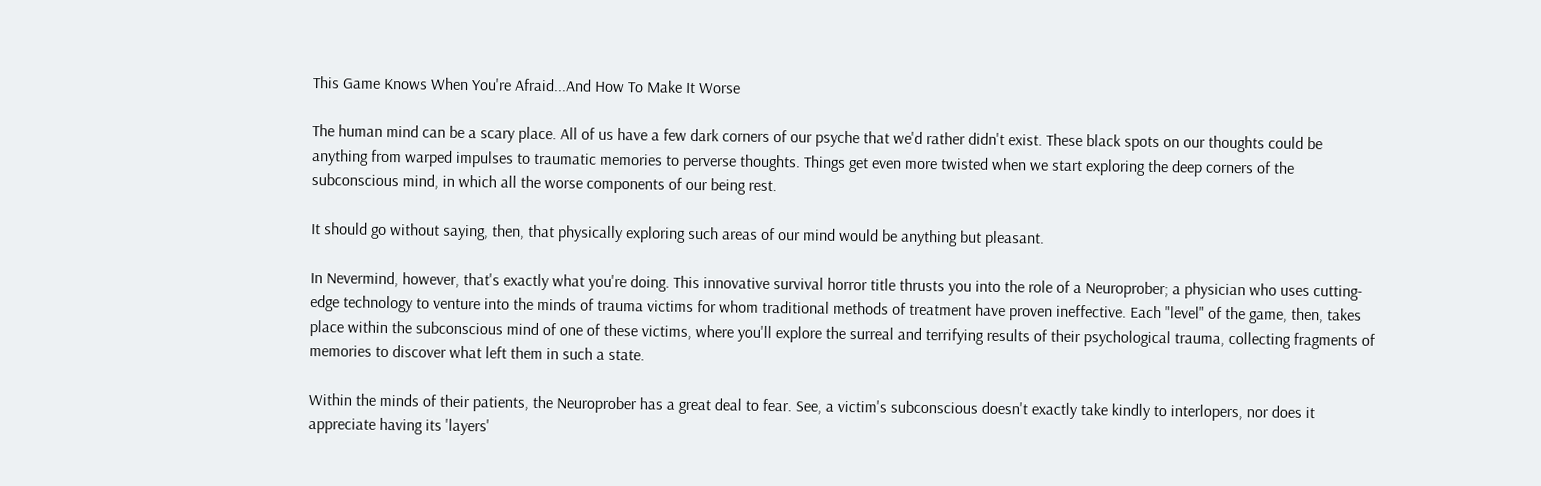This Game Knows When You're Afraid...And How To Make It Worse

The human mind can be a scary place. All of us have a few dark corners of our psyche that we'd rather didn't exist. These black spots on our thoughts could be anything from warped impulses to traumatic memories to perverse thoughts. Things get even more twisted when we start exploring the deep corners of the subconscious mind, in which all the worse components of our being rest.

It should go without saying, then, that physically exploring such areas of our mind would be anything but pleasant.

In Nevermind, however, that's exactly what you're doing. This innovative survival horror title thrusts you into the role of a Neuroprober; a physician who uses cutting-edge technology to venture into the minds of trauma victims for whom traditional methods of treatment have proven ineffective. Each "level" of the game, then, takes place within the subconscious mind of one of these victims, where you'll explore the surreal and terrifying results of their psychological trauma, collecting fragments of memories to discover what left them in such a state.

Within the minds of their patients, the Neuroprober has a great deal to fear. See, a victim's subconscious doesn't exactly take kindly to interlopers, nor does it appreciate having its 'layers'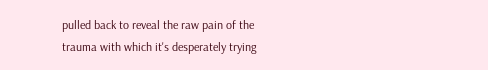pulled back to reveal the raw pain of the trauma with which it's desperately trying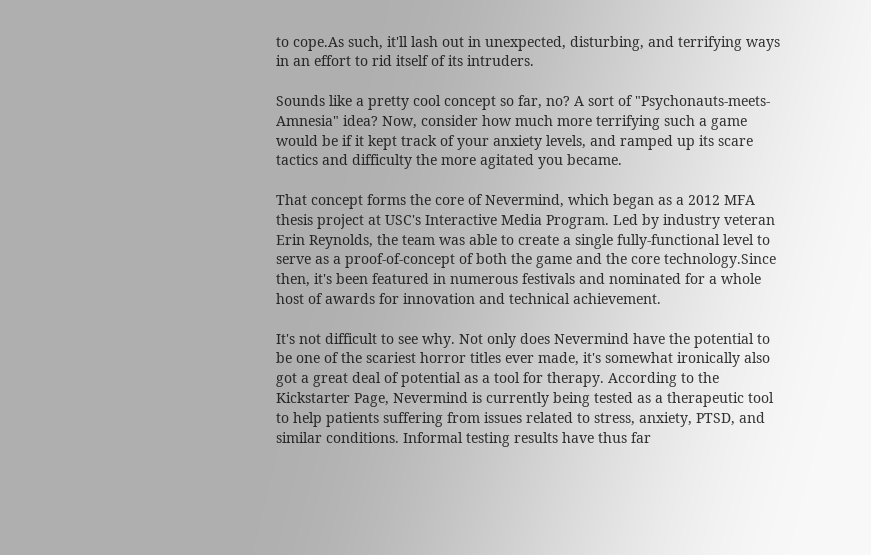to cope.As such, it'll lash out in unexpected, disturbing, and terrifying ways in an effort to rid itself of its intruders.

Sounds like a pretty cool concept so far, no? A sort of "Psychonauts-meets-Amnesia" idea? Now, consider how much more terrifying such a game would be if it kept track of your anxiety levels, and ramped up its scare tactics and difficulty the more agitated you became.

That concept forms the core of Nevermind, which began as a 2012 MFA thesis project at USC's Interactive Media Program. Led by industry veteran Erin Reynolds, the team was able to create a single fully-functional level to serve as a proof-of-concept of both the game and the core technology.Since then, it's been featured in numerous festivals and nominated for a whole host of awards for innovation and technical achievement.

It's not difficult to see why. Not only does Nevermind have the potential to be one of the scariest horror titles ever made, it's somewhat ironically also got a great deal of potential as a tool for therapy. According to the Kickstarter Page, Nevermind is currently being tested as a therapeutic tool to help patients suffering from issues related to stress, anxiety, PTSD, and similar conditions. Informal testing results have thus far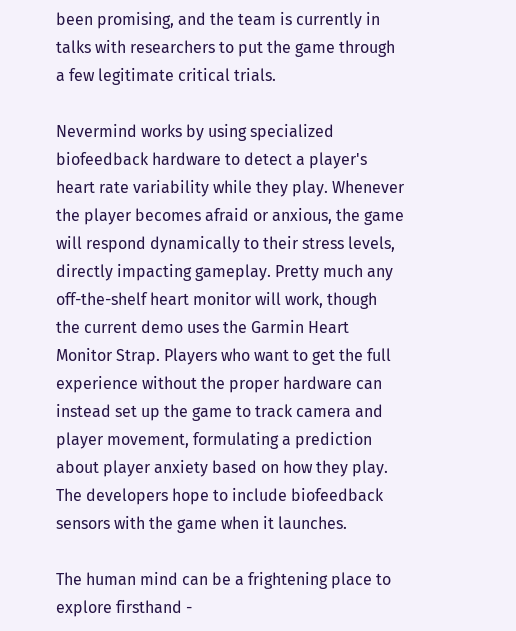been promising, and the team is currently in talks with researchers to put the game through a few legitimate critical trials.

Nevermind works by using specialized biofeedback hardware to detect a player's heart rate variability while they play. Whenever the player becomes afraid or anxious, the game will respond dynamically to their stress levels, directly impacting gameplay. Pretty much any off-the-shelf heart monitor will work, though the current demo uses the Garmin Heart Monitor Strap. Players who want to get the full experience without the proper hardware can instead set up the game to track camera and player movement, formulating a prediction about player anxiety based on how they play. The developers hope to include biofeedback sensors with the game when it launches.

The human mind can be a frightening place to explore firsthand -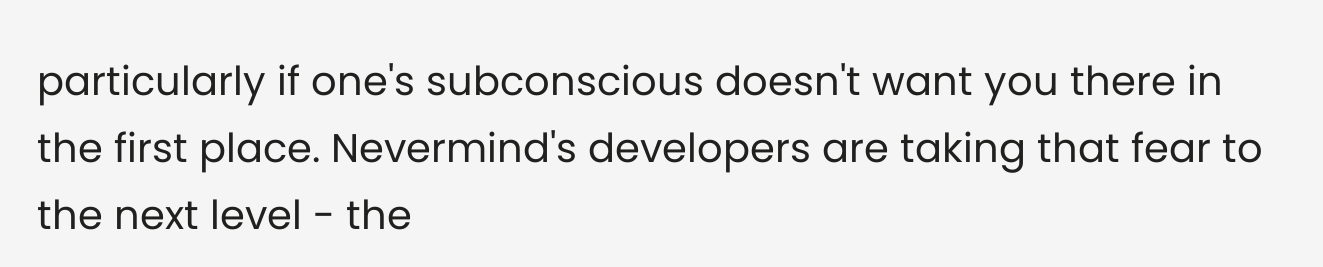particularly if one's subconscious doesn't want you there in the first place. Nevermind's developers are taking that fear to the next level - the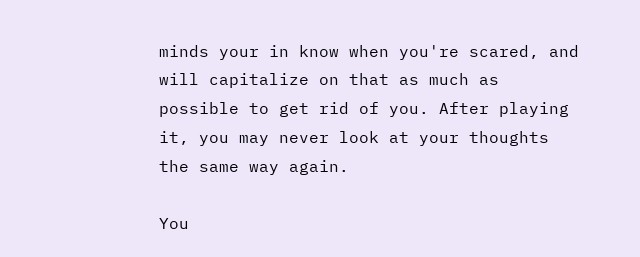minds your in know when you're scared, and will capitalize on that as much as possible to get rid of you. After playing it, you may never look at your thoughts the same way again.

You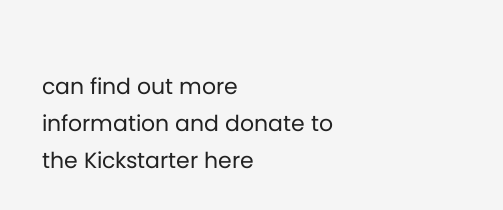can find out more information and donate to the Kickstarter here